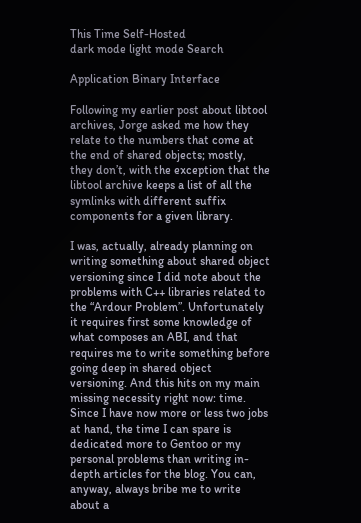This Time Self-Hosted
dark mode light mode Search

Application Binary Interface

Following my earlier post about libtool archives, Jorge asked me how they relate to the numbers that come at the end of shared objects; mostly, they don’t, with the exception that the libtool archive keeps a list of all the symlinks with different suffix components for a given library.

I was, actually, already planning on writing something about shared object versioning since I did note about the problems with C++ libraries related to the “Ardour Problem”. Unfortunately it requires first some knowledge of what composes an ABI, and that requires me to write something before going deep in shared object versioning. And this hits on my main missing necessity right now: time. Since I have now more or less two jobs at hand, the time I can spare is dedicated more to Gentoo or my personal problems than writing in-depth articles for the blog. You can, anyway, always bribe me to write about a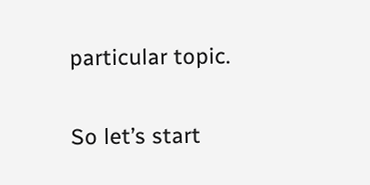particular topic.

So let’s start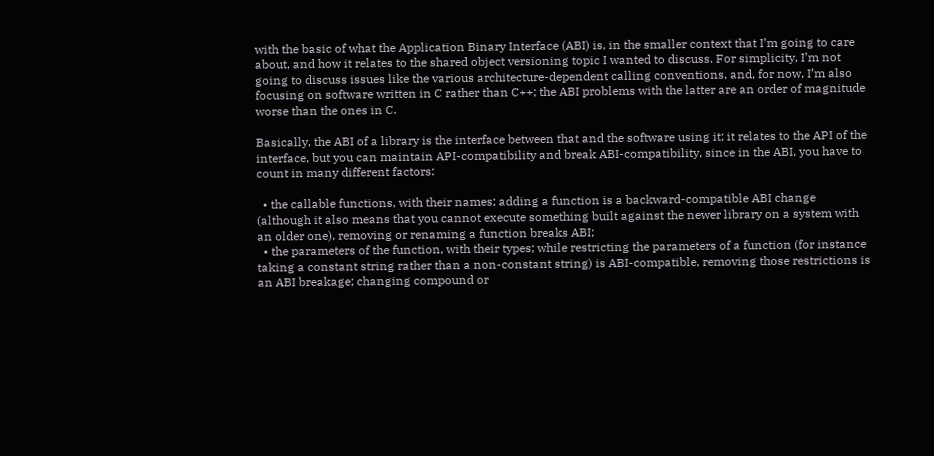with the basic of what the Application Binary Interface (ABI) is, in the smaller context that I’m going to care about, and how it relates to the shared object versioning topic I wanted to discuss. For simplicity, I’m not going to discuss issues like the various architecture-dependent calling conventions, and, for now, I’m also focusing on software written in C rather than C++; the ABI problems with the latter are an order of magnitude worse than the ones in C.

Basically, the ABI of a library is the interface between that and the software using it; it relates to the API of the interface, but you can maintain API-compatibility and break ABI-compatibility, since in the ABI, you have to count in many different factors:

  • the callable functions, with their names; adding a function is a backward-compatible ABI change (although it also means that you cannot execute something built against the newer library on a system with an older one), removing or renaming a function breaks ABI;
  • the parameters of the function, with their types; while restricting the parameters of a function (for instance taking a constant string rather than a non-constant string) is ABI-compatible, removing those restrictions is an ABI breakage; changing compound or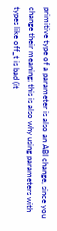primitive type of a parameter is also an ABI change, since you change their meaning; this is also why using parameters with types like off_t is bad (it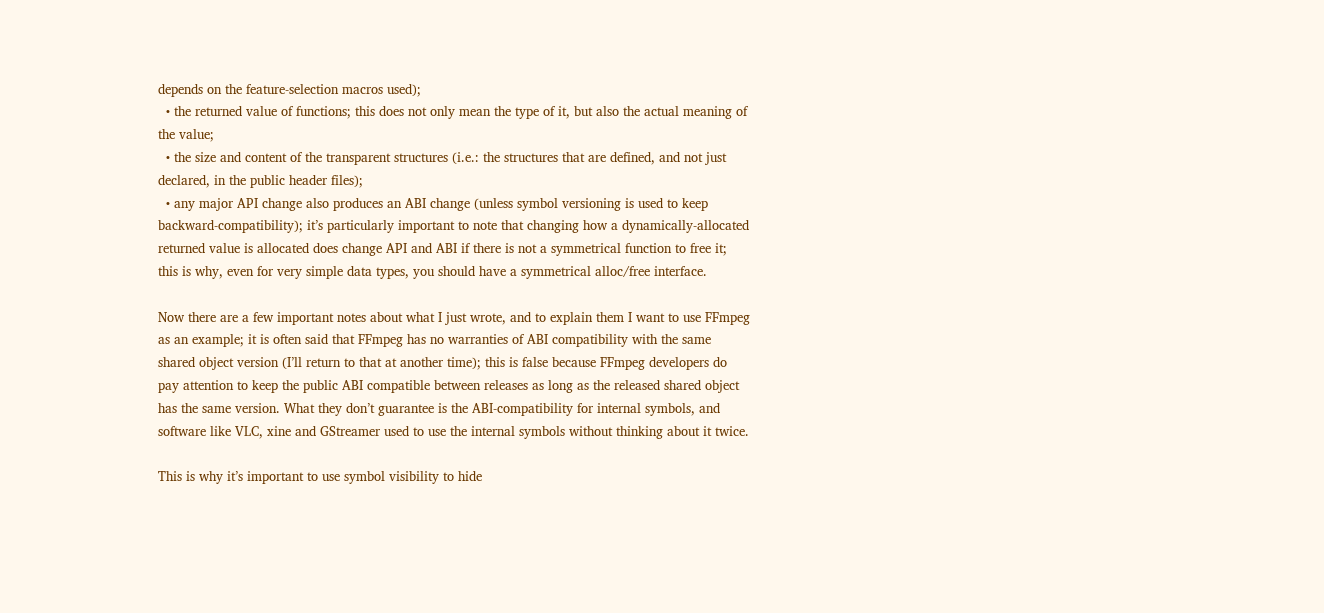depends on the feature-selection macros used);
  • the returned value of functions; this does not only mean the type of it, but also the actual meaning of the value;
  • the size and content of the transparent structures (i.e.: the structures that are defined, and not just declared, in the public header files);
  • any major API change also produces an ABI change (unless symbol versioning is used to keep backward-compatibility); it’s particularly important to note that changing how a dynamically-allocated returned value is allocated does change API and ABI if there is not a symmetrical function to free it; this is why, even for very simple data types, you should have a symmetrical alloc/free interface.

Now there are a few important notes about what I just wrote, and to explain them I want to use FFmpeg as an example; it is often said that FFmpeg has no warranties of ABI compatibility with the same shared object version (I’ll return to that at another time); this is false because FFmpeg developers do pay attention to keep the public ABI compatible between releases as long as the released shared object has the same version. What they don’t guarantee is the ABI-compatibility for internal symbols, and software like VLC, xine and GStreamer used to use the internal symbols without thinking about it twice.

This is why it’s important to use symbol visibility to hide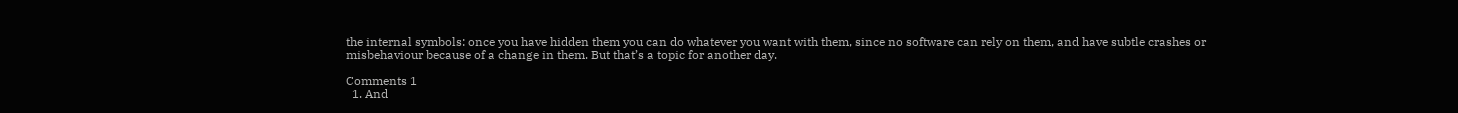the internal symbols: once you have hidden them you can do whatever you want with them, since no software can rely on them, and have subtle crashes or misbehaviour because of a change in them. But that’s a topic for another day.

Comments 1
  1. And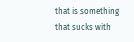that is something that sucks with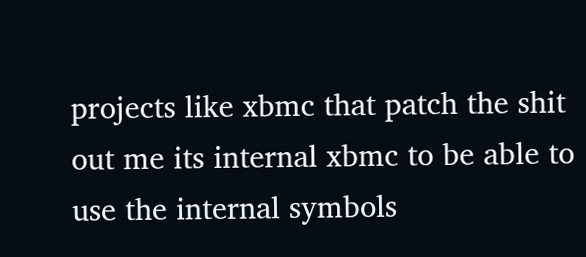projects like xbmc that patch the shit out me its internal xbmc to be able to use the internal symbols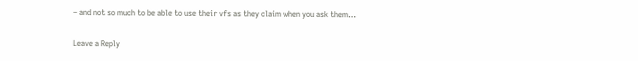– and not so much to be able to use their vfs as they claim when you ask them…

Leave a Reply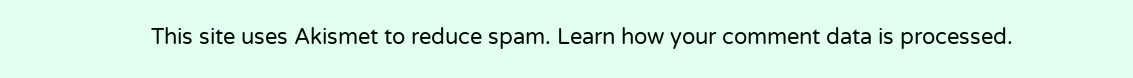This site uses Akismet to reduce spam. Learn how your comment data is processed.